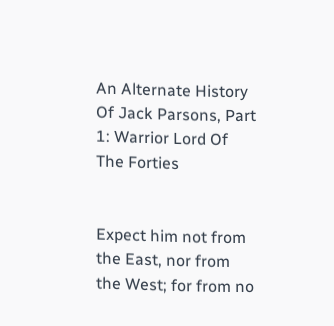An Alternate History Of Jack Parsons, Part 1: Warrior Lord Of The Forties


Expect him not from the East, nor from the West; for from no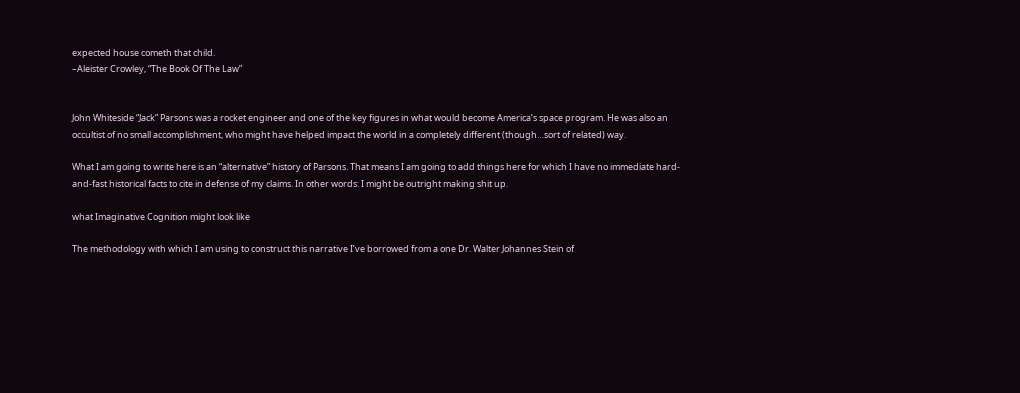expected house cometh that child.
–Aleister Crowley, “The Book Of The Law”


John Whiteside “Jack” Parsons was a rocket engineer and one of the key figures in what would become America’s space program. He was also an occultist of no small accomplishment, who might have helped impact the world in a completely different (though…sort of related) way.

What I am going to write here is an “alternative” history of Parsons. That means I am going to add things here for which I have no immediate hard-and-fast historical facts to cite in defense of my claims. In other words: I might be outright making shit up.

what Imaginative Cognition might look like

The methodology with which I am using to construct this narrative I’ve borrowed from a one Dr. Walter Johannes Stein of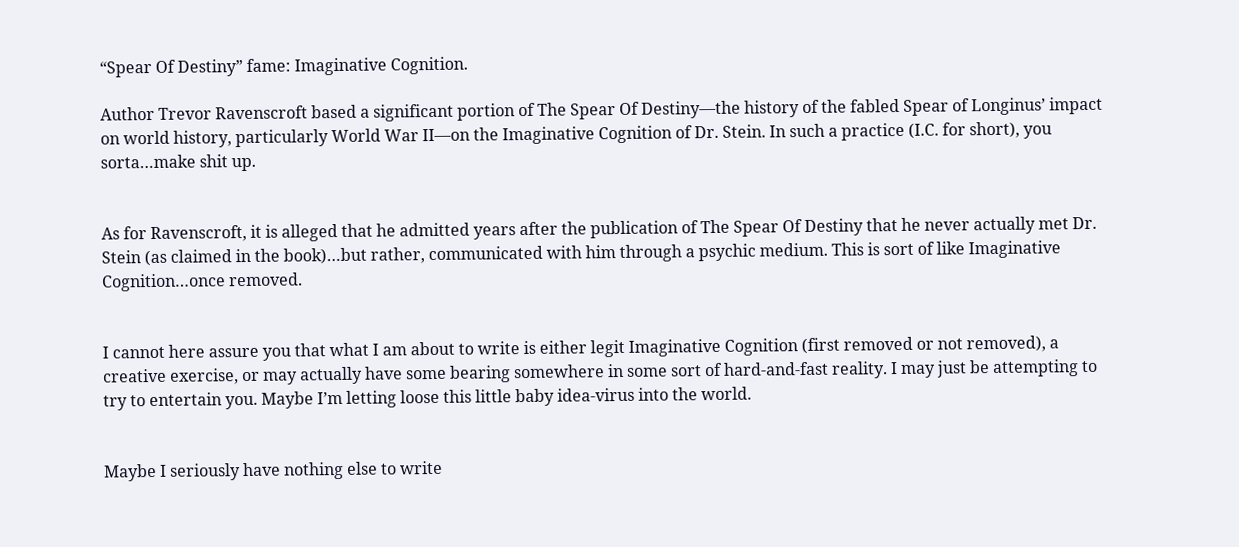“Spear Of Destiny” fame: Imaginative Cognition.

Author Trevor Ravenscroft based a significant portion of The Spear Of Destiny—the history of the fabled Spear of Longinus’ impact on world history, particularly World War II—on the Imaginative Cognition of Dr. Stein. In such a practice (I.C. for short), you sorta…make shit up.


As for Ravenscroft, it is alleged that he admitted years after the publication of The Spear Of Destiny that he never actually met Dr. Stein (as claimed in the book)…but rather, communicated with him through a psychic medium. This is sort of like Imaginative Cognition…once removed.


I cannot here assure you that what I am about to write is either legit Imaginative Cognition (first removed or not removed), a creative exercise, or may actually have some bearing somewhere in some sort of hard-and-fast reality. I may just be attempting to try to entertain you. Maybe I’m letting loose this little baby idea-virus into the world.


Maybe I seriously have nothing else to write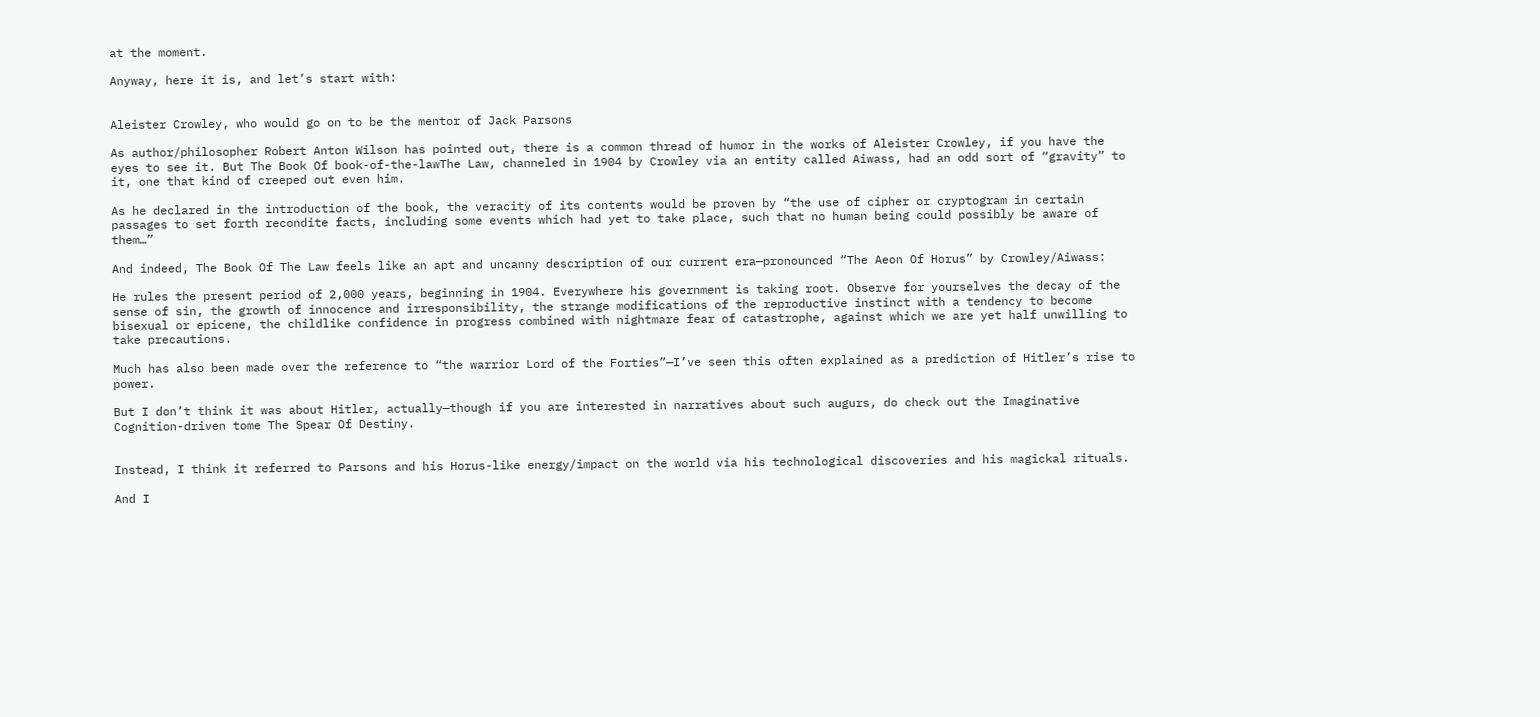at the moment.

Anyway, here it is, and let’s start with:


Aleister Crowley, who would go on to be the mentor of Jack Parsons

As author/philosopher Robert Anton Wilson has pointed out, there is a common thread of humor in the works of Aleister Crowley, if you have the eyes to see it. But The Book Of book-of-the-lawThe Law, channeled in 1904 by Crowley via an entity called Aiwass, had an odd sort of “gravity” to it, one that kind of creeped out even him.

As he declared in the introduction of the book, the veracity of its contents would be proven by “the use of cipher or cryptogram in certain passages to set forth recondite facts, including some events which had yet to take place, such that no human being could possibly be aware of them…”

And indeed, The Book Of The Law feels like an apt and uncanny description of our current era—pronounced “The Aeon Of Horus” by Crowley/Aiwass:

He rules the present period of 2,000 years, beginning in 1904. Everywhere his government is taking root. Observe for yourselves the decay of the sense of sin, the growth of innocence and irresponsibility, the strange modifications of the reproductive instinct with a tendency to become bisexual or epicene, the childlike confidence in progress combined with nightmare fear of catastrophe, against which we are yet half unwilling to take precautions.

Much has also been made over the reference to “the warrior Lord of the Forties”—I’ve seen this often explained as a prediction of Hitler’s rise to power.

But I don’t think it was about Hitler, actually—though if you are interested in narratives about such augurs, do check out the Imaginative Cognition-driven tome The Spear Of Destiny.


Instead, I think it referred to Parsons and his Horus-like energy/impact on the world via his technological discoveries and his magickal rituals.

And I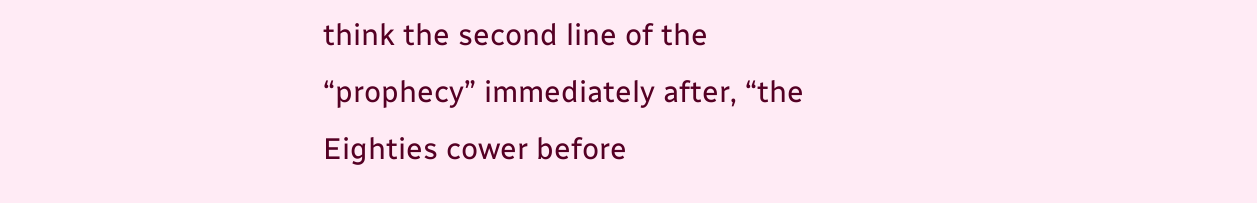think the second line of the “prophecy” immediately after, “the Eighties cower before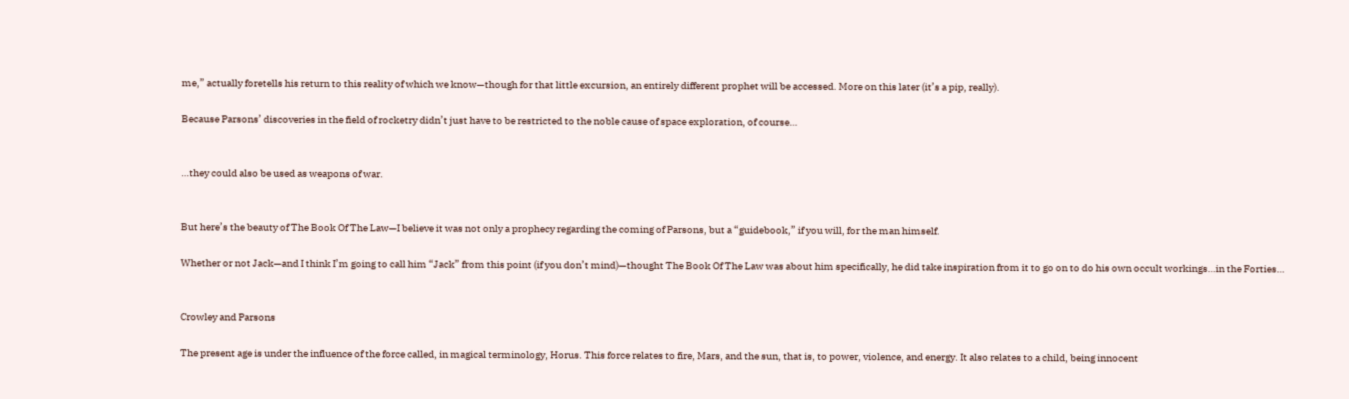me,” actually foretells his return to this reality of which we know—though for that little excursion, an entirely different prophet will be accessed. More on this later (it’s a pip, really).

Because Parsons’ discoveries in the field of rocketry didn’t just have to be restricted to the noble cause of space exploration, of course…


…they could also be used as weapons of war.


But here’s the beauty of The Book Of The Law—I believe it was not only a prophecy regarding the coming of Parsons, but a “guidebook,” if you will, for the man himself.

Whether or not Jack—and I think I’m going to call him “Jack” from this point (if you don’t mind)—thought The Book Of The Law was about him specifically, he did take inspiration from it to go on to do his own occult workings…in the Forties…


Crowley and Parsons

The present age is under the influence of the force called, in magical terminology, Horus. This force relates to fire, Mars, and the sun, that is, to power, violence, and energy. It also relates to a child, being innocent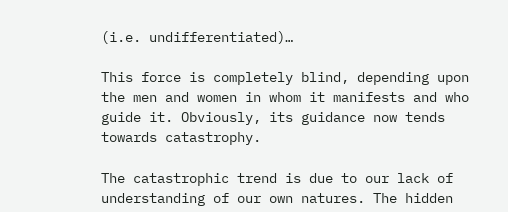(i.e. undifferentiated)…

This force is completely blind, depending upon the men and women in whom it manifests and who guide it. Obviously, its guidance now tends towards catastrophy.

The catastrophic trend is due to our lack of understanding of our own natures. The hidden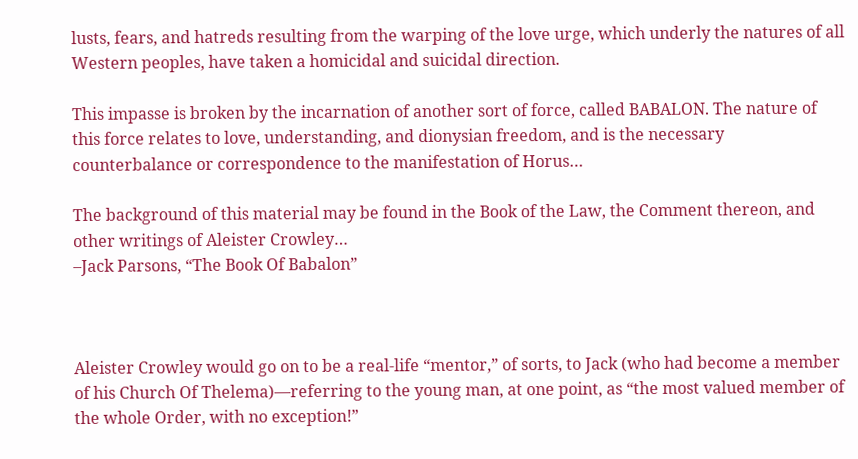lusts, fears, and hatreds resulting from the warping of the love urge, which underly the natures of all Western peoples, have taken a homicidal and suicidal direction.

This impasse is broken by the incarnation of another sort of force, called BABALON. The nature of this force relates to love, understanding, and dionysian freedom, and is the necessary counterbalance or correspondence to the manifestation of Horus…

The background of this material may be found in the Book of the Law, the Comment thereon, and other writings of Aleister Crowley…
–Jack Parsons, “The Book Of Babalon”



Aleister Crowley would go on to be a real-life “mentor,” of sorts, to Jack (who had become a member of his Church Of Thelema)—referring to the young man, at one point, as “the most valued member of the whole Order, with no exception!”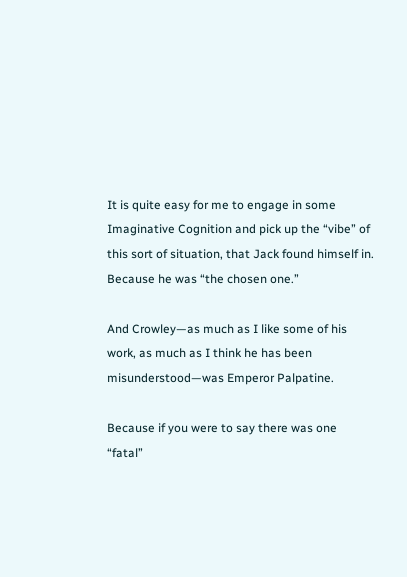It is quite easy for me to engage in some Imaginative Cognition and pick up the “vibe” of this sort of situation, that Jack found himself in. Because he was “the chosen one.”

And Crowley—as much as I like some of his work, as much as I think he has been misunderstood—was Emperor Palpatine.

Because if you were to say there was one “fatal”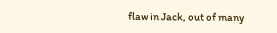flaw in Jack, out of many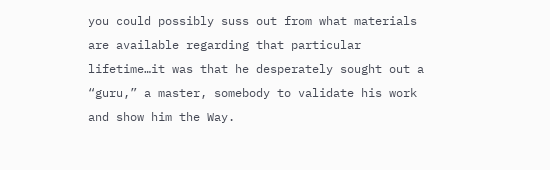you could possibly suss out from what materials are available regarding that particular lifetime…it was that he desperately sought out a “guru,” a master, somebody to validate his work and show him the Way.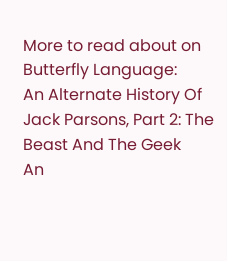More to read about on Butterfly Language:
An Alternate History Of Jack Parsons, Part 2: The Beast And The Geek
An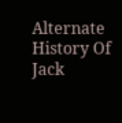Alternate History Of Jack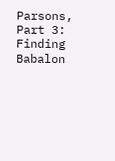Parsons, Part 3: Finding Babalon